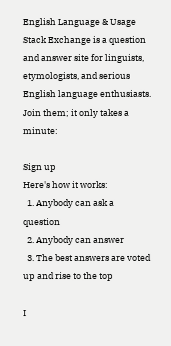English Language & Usage Stack Exchange is a question and answer site for linguists, etymologists, and serious English language enthusiasts. Join them; it only takes a minute:

Sign up
Here's how it works:
  1. Anybody can ask a question
  2. Anybody can answer
  3. The best answers are voted up and rise to the top

I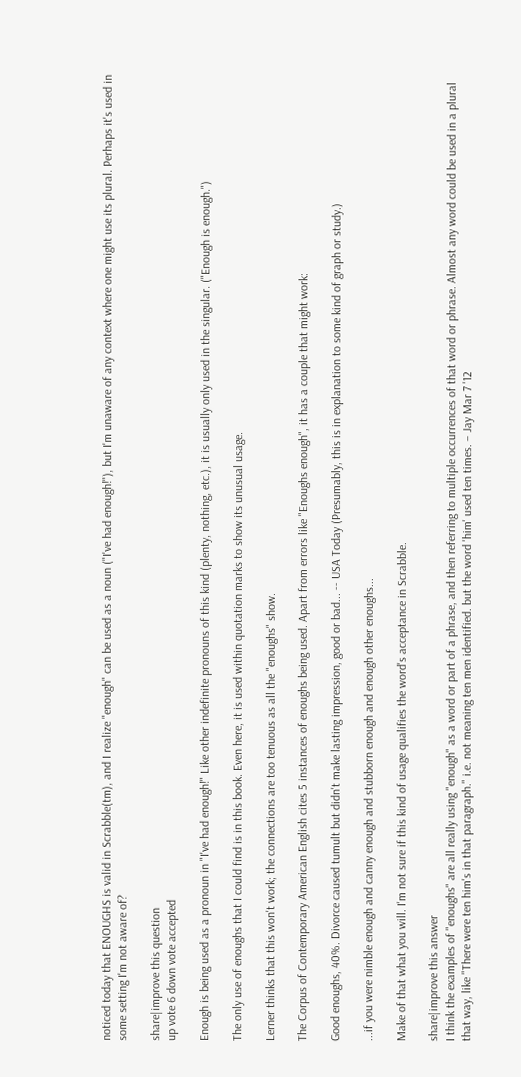noticed today that ENOUGHS is valid in Scrabble(tm), and I realize "enough" can be used as a noun ("I've had enough!"), but I'm unaware of any context where one might use its plural. Perhaps it's used in some setting I'm not aware of?

share|improve this question
up vote 6 down vote accepted

Enough is being used as a pronoun in "I've had enough!" Like other indefinite pronouns of this kind (plenty, nothing, etc.), it is usually only used in the singular. ("Enough is enough.")

The only use of enoughs that I could find is in this book. Even here, it is used within quotation marks to show its unusual usage.

Lerner thinks that this won't work; the connections are too tenuous as all the "enoughs" show.

The Corpus of Contemporary American English cites 5 instances of enoughs being used. Apart from errors like "Enoughs enough", it has a couple that might work:

Good enoughs, 40%. Divorce caused tumult but didn't make lasting impression, good or bad... -- USA Today (Presumably, this is in explanation to some kind of graph or study.)

...if you were nimble enough and canny enough and stubborn enough and enough other enoughs...

Make of that what you will. I'm not sure if this kind of usage qualifies the word's acceptance in Scrabble.

share|improve this answer
I think the examples of "enoughs" are all really using "enough" as a word or part of a phrase, and then referring to multiple occurrences of that word or phrase. Almost any word could be used in a plural that way, like "There were ten him's in that paragraph." i.e. not meaning ten men identified. but the word 'him' used ten times. – Jay Mar 7 '12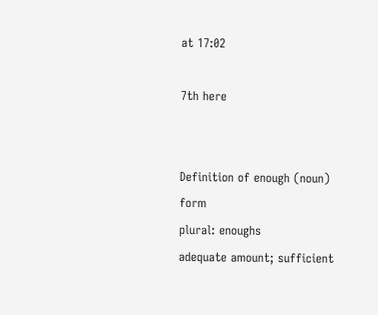at 17:02

7th here


Definition of enough (noun) form
plural: enoughs
adequate amount; sufficient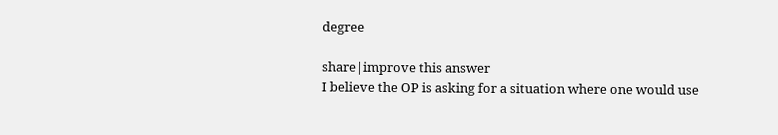degree

share|improve this answer
I believe the OP is asking for a situation where one would use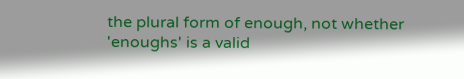the plural form of enough, not whether 'enoughs' is a valid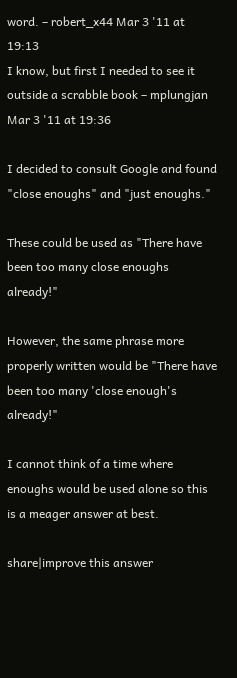word. – robert_x44 Mar 3 '11 at 19:13
I know, but first I needed to see it outside a scrabble book – mplungjan Mar 3 '11 at 19:36

I decided to consult Google and found "close enoughs" and "just enoughs."

These could be used as "There have been too many close enoughs already!"

However, the same phrase more properly written would be "There have been too many 'close enough's already!"

I cannot think of a time where enoughs would be used alone so this is a meager answer at best.

share|improve this answer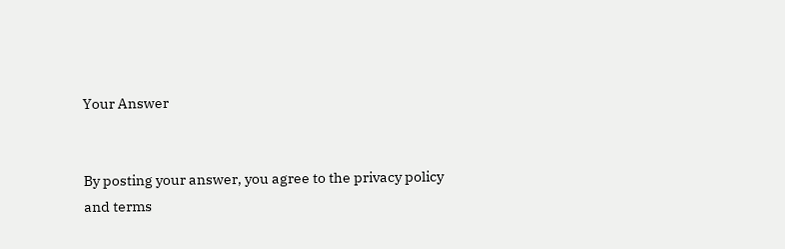Your Answer


By posting your answer, you agree to the privacy policy and terms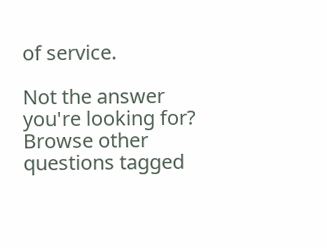of service.

Not the answer you're looking for? Browse other questions tagged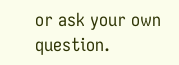or ask your own question.